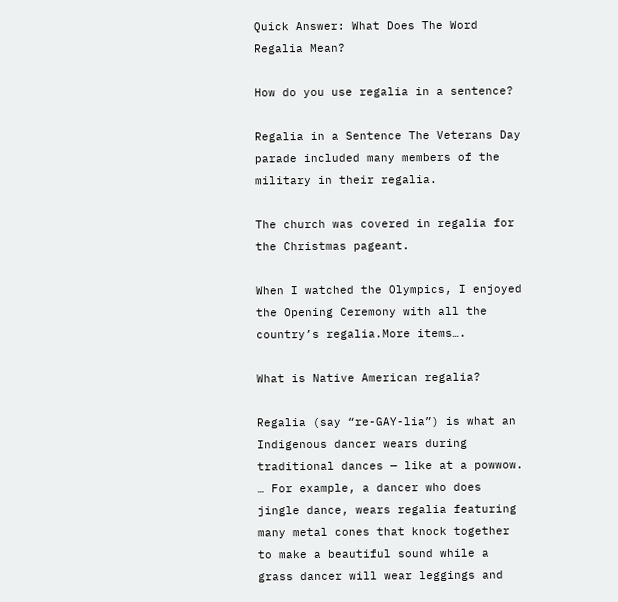Quick Answer: What Does The Word Regalia Mean?

How do you use regalia in a sentence?

Regalia in a Sentence The Veterans Day parade included many members of the military in their regalia.

The church was covered in regalia for the Christmas pageant.

When I watched the Olympics, I enjoyed the Opening Ceremony with all the country’s regalia.More items….

What is Native American regalia?

Regalia (say “re-GAY-lia”) is what an Indigenous dancer wears during traditional dances — like at a powwow. … For example, a dancer who does jingle dance, wears regalia featuring many metal cones that knock together to make a beautiful sound while a grass dancer will wear leggings and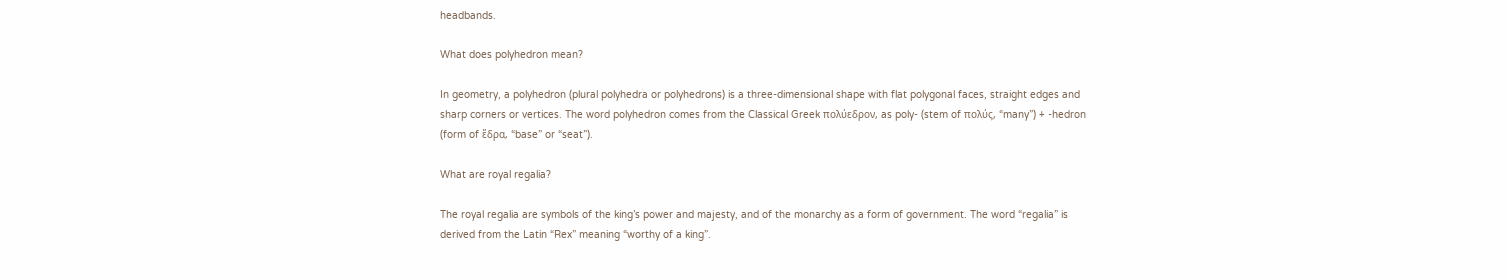headbands.

What does polyhedron mean?

In geometry, a polyhedron (plural polyhedra or polyhedrons) is a three-dimensional shape with flat polygonal faces, straight edges and sharp corners or vertices. The word polyhedron comes from the Classical Greek πολύεδρον, as poly- (stem of πολύς, “many”) + -hedron (form of ἕδρα, “base” or “seat”).

What are royal regalia?

The royal regalia are symbols of the king’s power and majesty, and of the monarchy as a form of government. The word “regalia” is derived from the Latin “Rex” meaning “worthy of a king”.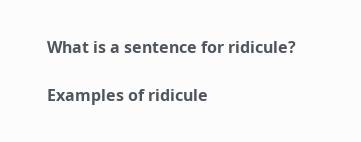What is a sentence for ridicule?

Examples of ridicule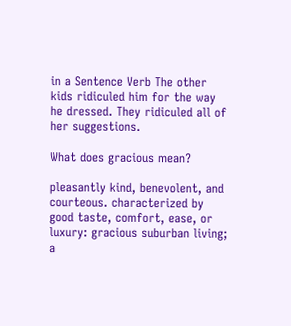in a Sentence Verb The other kids ridiculed him for the way he dressed. They ridiculed all of her suggestions.

What does gracious mean?

pleasantly kind, benevolent, and courteous. characterized by good taste, comfort, ease, or luxury: gracious suburban living; a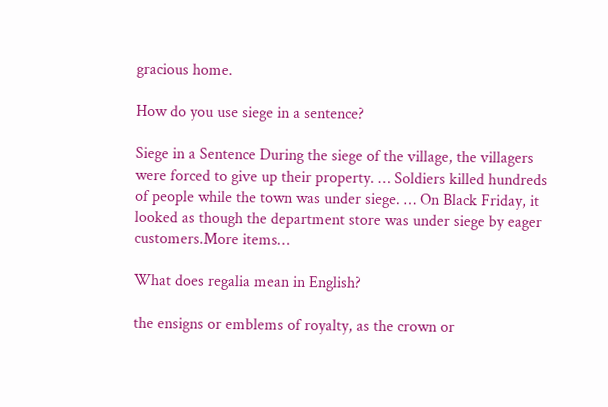gracious home.

How do you use siege in a sentence?

Siege in a Sentence During the siege of the village, the villagers were forced to give up their property. … Soldiers killed hundreds of people while the town was under siege. … On Black Friday, it looked as though the department store was under siege by eager customers.More items…

What does regalia mean in English?

the ensigns or emblems of royalty, as the crown or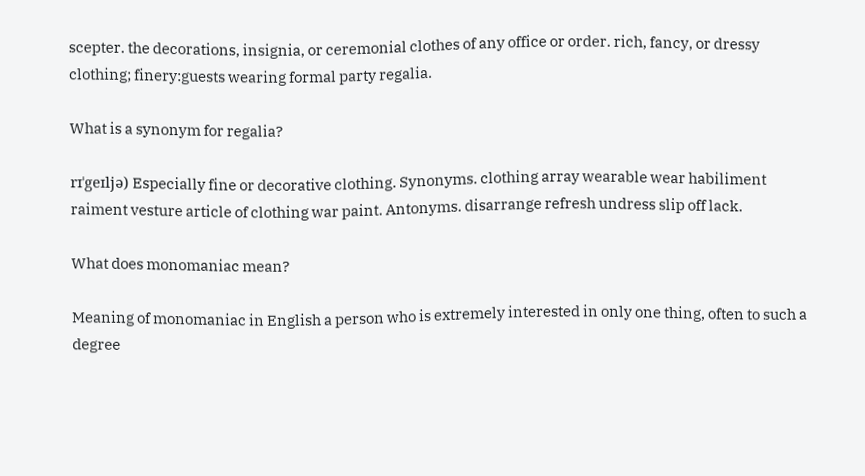scepter. the decorations, insignia, or ceremonial clothes of any office or order. rich, fancy, or dressy clothing; finery:guests wearing formal party regalia.

What is a synonym for regalia?

rɪˈgeɪljə) Especially fine or decorative clothing. Synonyms. clothing array wearable wear habiliment raiment vesture article of clothing war paint. Antonyms. disarrange refresh undress slip off lack.

What does monomaniac mean?

Meaning of monomaniac in English a person who is extremely interested in only one thing, often to such a degree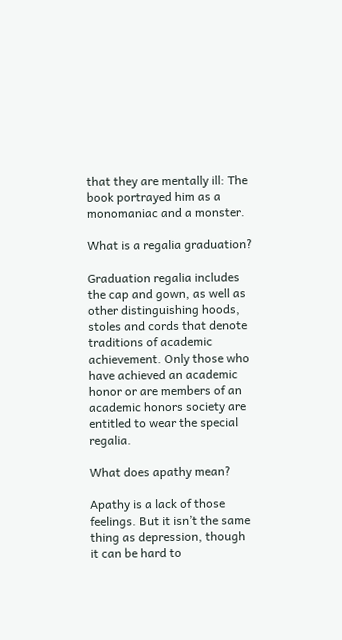that they are mentally ill: The book portrayed him as a monomaniac and a monster.

What is a regalia graduation?

Graduation regalia includes the cap and gown, as well as other distinguishing hoods, stoles and cords that denote traditions of academic achievement. Only those who have achieved an academic honor or are members of an academic honors society are entitled to wear the special regalia.

What does apathy mean?

Apathy is a lack of those feelings. But it isn’t the same thing as depression, though it can be hard to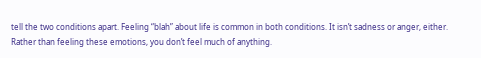tell the two conditions apart. Feeling “blah” about life is common in both conditions. It isn’t sadness or anger, either. Rather than feeling these emotions, you don’t feel much of anything.